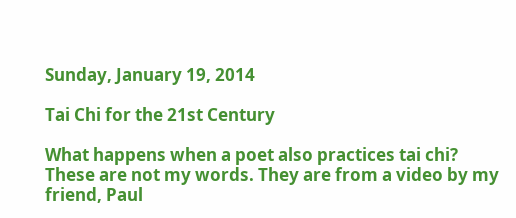Sunday, January 19, 2014

Tai Chi for the 21st Century

What happens when a poet also practices tai chi? These are not my words. They are from a video by my friend, Paul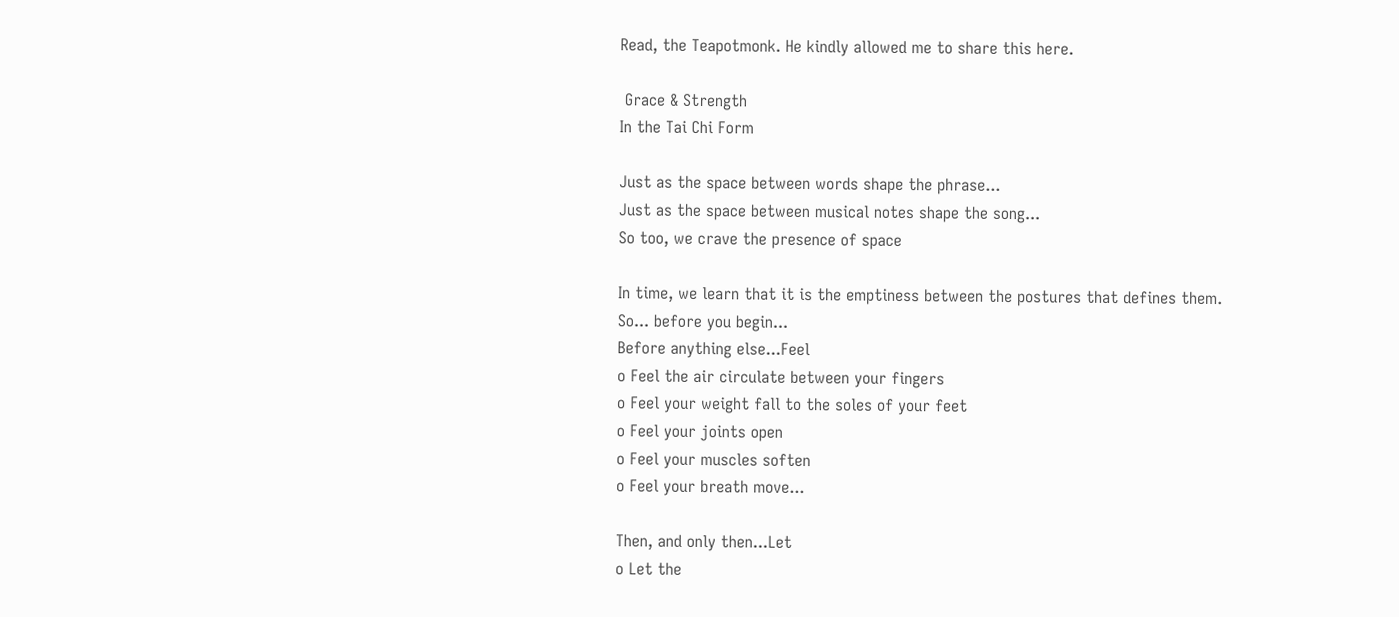Read, the Teapotmonk. He kindly allowed me to share this here.

 Grace & Strength
In the Tai Chi Form

Just as the space between words shape the phrase...
Just as the space between musical notes shape the song...
So too, we crave the presence of space

In time, we learn that it is the emptiness between the postures that defines them.
So... before you begin...
Before anything else...Feel
o Feel the air circulate between your fingers
o Feel your weight fall to the soles of your feet
o Feel your joints open
o Feel your muscles soften
o Feel your breath move...

Then, and only then...Let
o Let the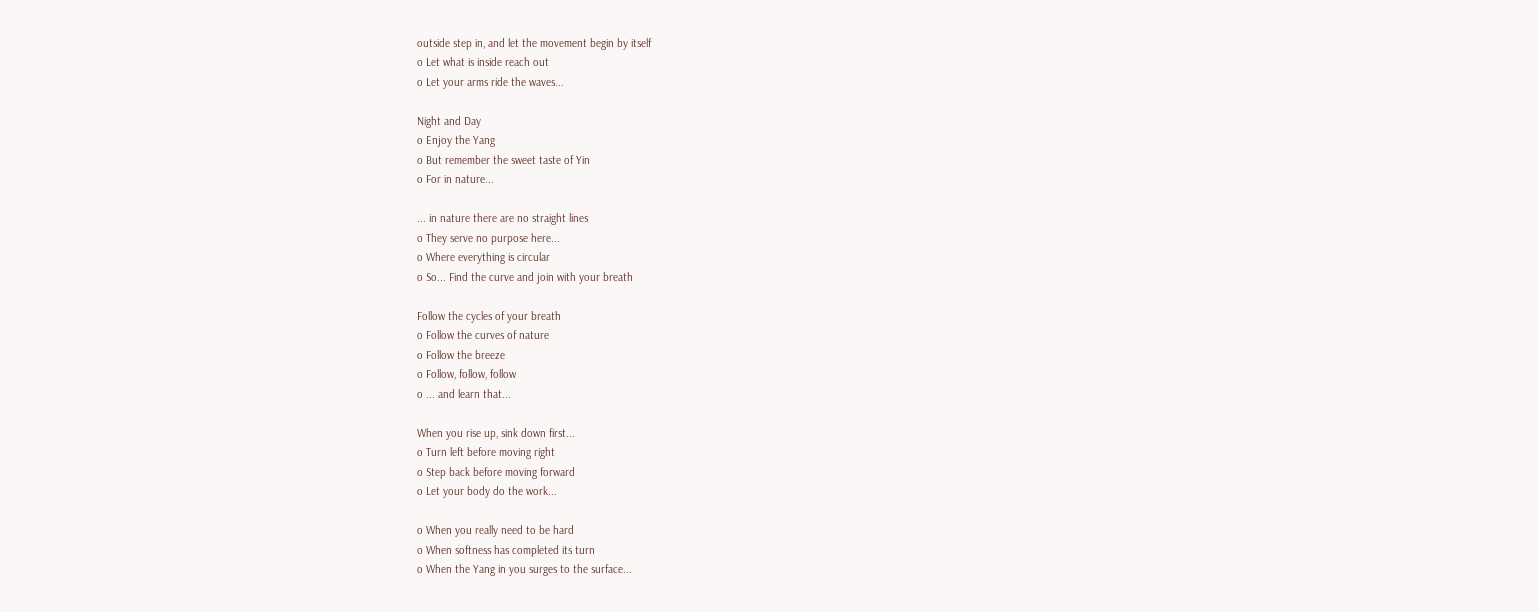outside step in, and let the movement begin by itself
o Let what is inside reach out
o Let your arms ride the waves...

Night and Day
o Enjoy the Yang
o But remember the sweet taste of Yin
o For in nature...

... in nature there are no straight lines
o They serve no purpose here...
o Where everything is circular
o So... Find the curve and join with your breath

Follow the cycles of your breath
o Follow the curves of nature
o Follow the breeze
o Follow, follow, follow
o ... and learn that...

When you rise up, sink down first...
o Turn left before moving right
o Step back before moving forward
o Let your body do the work...

o When you really need to be hard
o When softness has completed its turn
o When the Yang in you surges to the surface...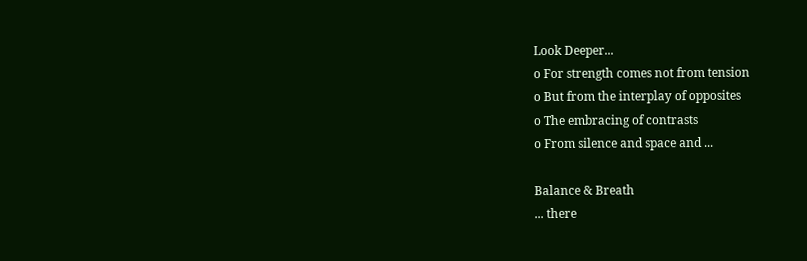Look Deeper...
o For strength comes not from tension
o But from the interplay of opposites
o The embracing of contrasts
o From silence and space and ...

Balance & Breath
... there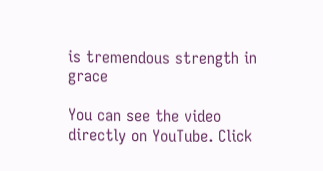is tremendous strength in grace

You can see the video directly on YouTube. Click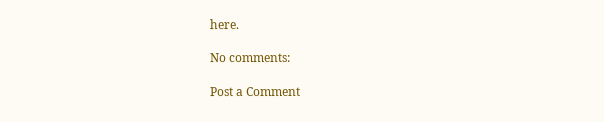here.

No comments:

Post a Comment